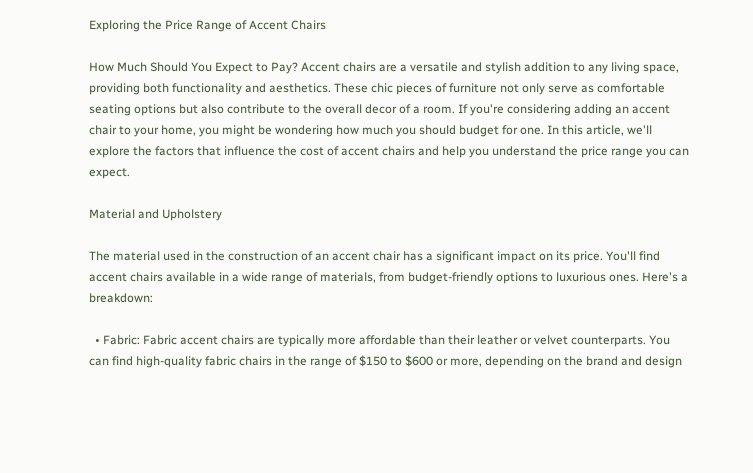Exploring the Price Range of Accent Chairs

How Much Should You Expect to Pay? Accent chairs are a versatile and stylish addition to any living space, providing both functionality and aesthetics. These chic pieces of furniture not only serve as comfortable seating options but also contribute to the overall decor of a room. If you're considering adding an accent chair to your home, you might be wondering how much you should budget for one. In this article, we'll explore the factors that influence the cost of accent chairs and help you understand the price range you can expect.

Material and Upholstery

The material used in the construction of an accent chair has a significant impact on its price. You'll find accent chairs available in a wide range of materials, from budget-friendly options to luxurious ones. Here's a breakdown:

  • Fabric: Fabric accent chairs are typically more affordable than their leather or velvet counterparts. You can find high-quality fabric chairs in the range of $150 to $600 or more, depending on the brand and design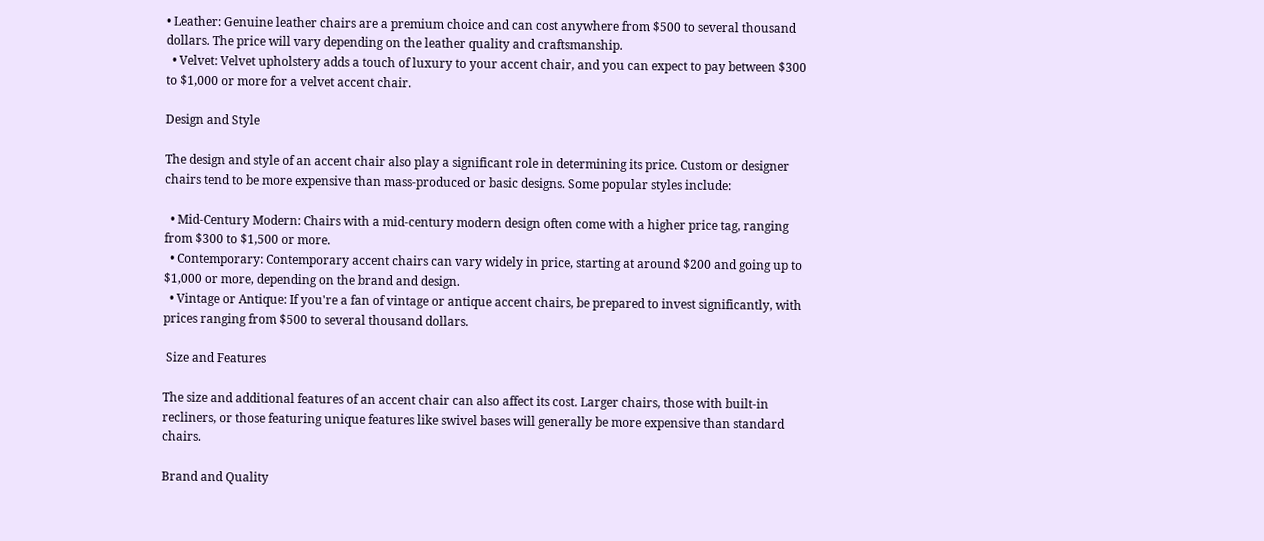• Leather: Genuine leather chairs are a premium choice and can cost anywhere from $500 to several thousand dollars. The price will vary depending on the leather quality and craftsmanship.
  • Velvet: Velvet upholstery adds a touch of luxury to your accent chair, and you can expect to pay between $300 to $1,000 or more for a velvet accent chair.

Design and Style

The design and style of an accent chair also play a significant role in determining its price. Custom or designer chairs tend to be more expensive than mass-produced or basic designs. Some popular styles include:

  • Mid-Century Modern: Chairs with a mid-century modern design often come with a higher price tag, ranging from $300 to $1,500 or more.
  • Contemporary: Contemporary accent chairs can vary widely in price, starting at around $200 and going up to $1,000 or more, depending on the brand and design.
  • Vintage or Antique: If you're a fan of vintage or antique accent chairs, be prepared to invest significantly, with prices ranging from $500 to several thousand dollars.

 Size and Features

The size and additional features of an accent chair can also affect its cost. Larger chairs, those with built-in recliners, or those featuring unique features like swivel bases will generally be more expensive than standard chairs.

Brand and Quality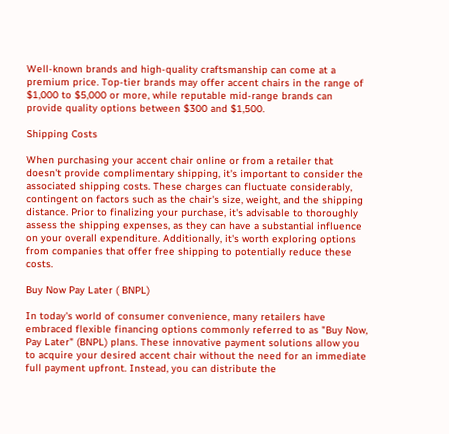Well-known brands and high-quality craftsmanship can come at a premium price. Top-tier brands may offer accent chairs in the range of $1,000 to $5,000 or more, while reputable mid-range brands can provide quality options between $300 and $1,500.

Shipping Costs

When purchasing your accent chair online or from a retailer that doesn't provide complimentary shipping, it's important to consider the associated shipping costs. These charges can fluctuate considerably, contingent on factors such as the chair's size, weight, and the shipping distance. Prior to finalizing your purchase, it's advisable to thoroughly assess the shipping expenses, as they can have a substantial influence on your overall expenditure. Additionally, it's worth exploring options from companies that offer free shipping to potentially reduce these costs.

Buy Now Pay Later ( BNPL)

In today's world of consumer convenience, many retailers have embraced flexible financing options commonly referred to as "Buy Now, Pay Later" (BNPL) plans. These innovative payment solutions allow you to acquire your desired accent chair without the need for an immediate full payment upfront. Instead, you can distribute the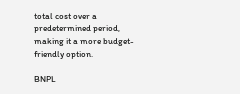total cost over a predetermined period, making it a more budget-friendly option.

BNPL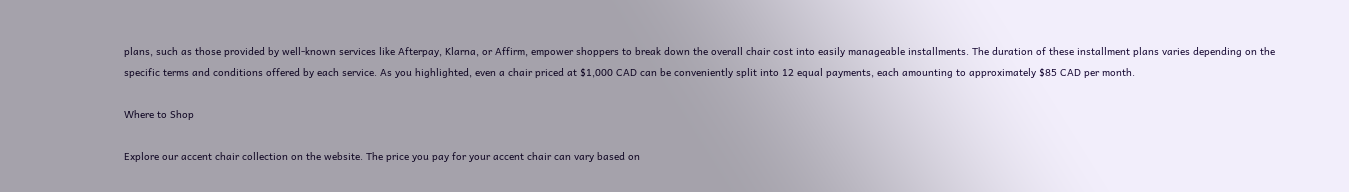plans, such as those provided by well-known services like Afterpay, Klarna, or Affirm, empower shoppers to break down the overall chair cost into easily manageable installments. The duration of these installment plans varies depending on the specific terms and conditions offered by each service. As you highlighted, even a chair priced at $1,000 CAD can be conveniently split into 12 equal payments, each amounting to approximately $85 CAD per month.

Where to Shop

Explore our accent chair collection on the website. The price you pay for your accent chair can vary based on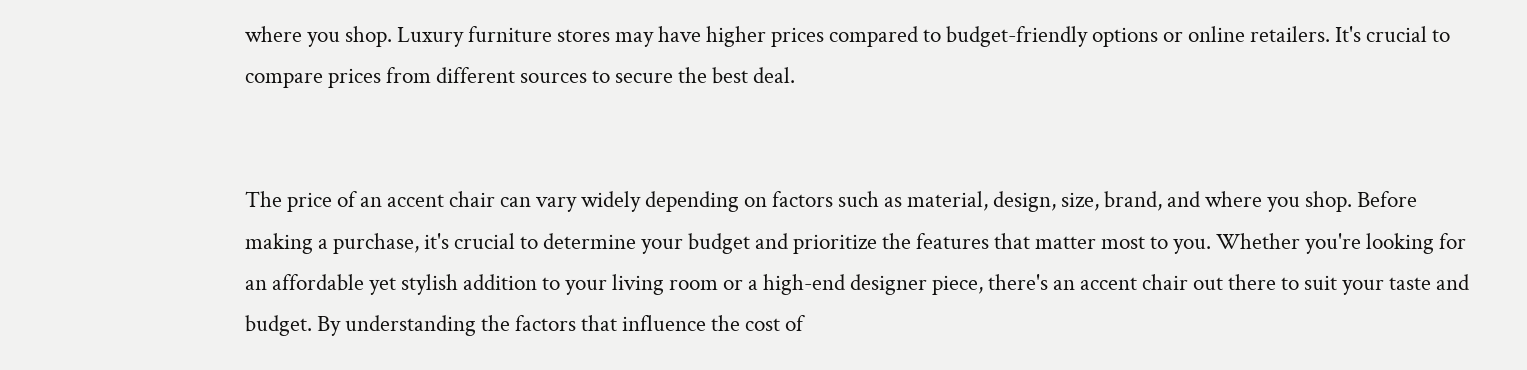where you shop. Luxury furniture stores may have higher prices compared to budget-friendly options or online retailers. It's crucial to compare prices from different sources to secure the best deal.


The price of an accent chair can vary widely depending on factors such as material, design, size, brand, and where you shop. Before making a purchase, it's crucial to determine your budget and prioritize the features that matter most to you. Whether you're looking for an affordable yet stylish addition to your living room or a high-end designer piece, there's an accent chair out there to suit your taste and budget. By understanding the factors that influence the cost of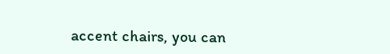accent chairs, you can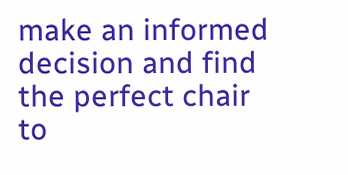make an informed decision and find the perfect chair to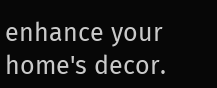enhance your home's decor.